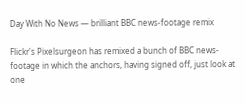Day With No News — brilliant BBC news-footage remix

Flickr's Pixelsurgeon has remixed a bunch of BBC news-footage in which the anchors, having signed off, just look at one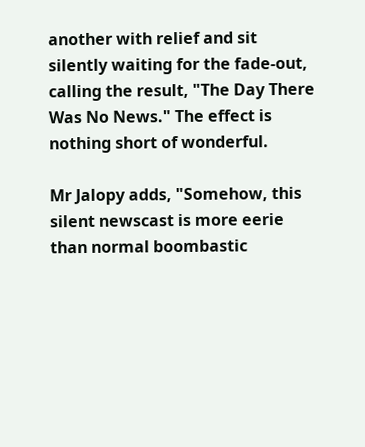another with relief and sit silently waiting for the fade-out, calling the result, "The Day There Was No News." The effect is nothing short of wonderful.

Mr Jalopy adds, "Somehow, this silent newscast is more eerie than normal boombastic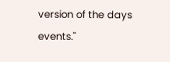version of the days events."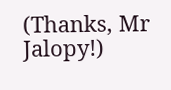(Thanks, Mr Jalopy!)